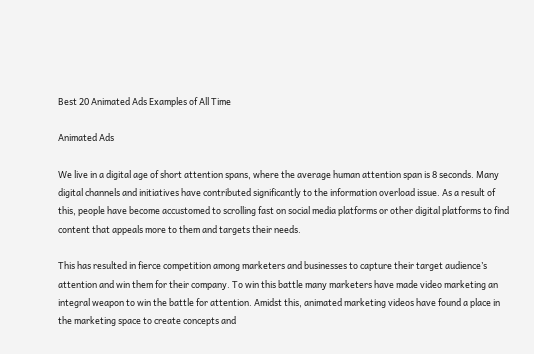Best 20 Animated Ads Examples of All Time

Animated Ads

We live in a digital age of short attention spans, where the average human attention span is 8 seconds. Many digital channels and initiatives have contributed significantly to the information overload issue. As a result of this, people have become accustomed to scrolling fast on social media platforms or other digital platforms to find content that appeals more to them and targets their needs.

This has resulted in fierce competition among marketers and businesses to capture their target audience’s attention and win them for their company. To win this battle many marketers have made video marketing an integral weapon to win the battle for attention. Amidst this, animated marketing videos have found a place in the marketing space to create concepts and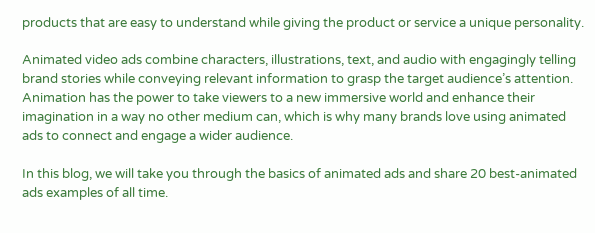products that are easy to understand while giving the product or service a unique personality.

Animated video ads combine characters, illustrations, text, and audio with engagingly telling brand stories while conveying relevant information to grasp the target audience’s attention. Animation has the power to take viewers to a new immersive world and enhance their imagination in a way no other medium can, which is why many brands love using animated ads to connect and engage a wider audience.

In this blog, we will take you through the basics of animated ads and share 20 best-animated ads examples of all time.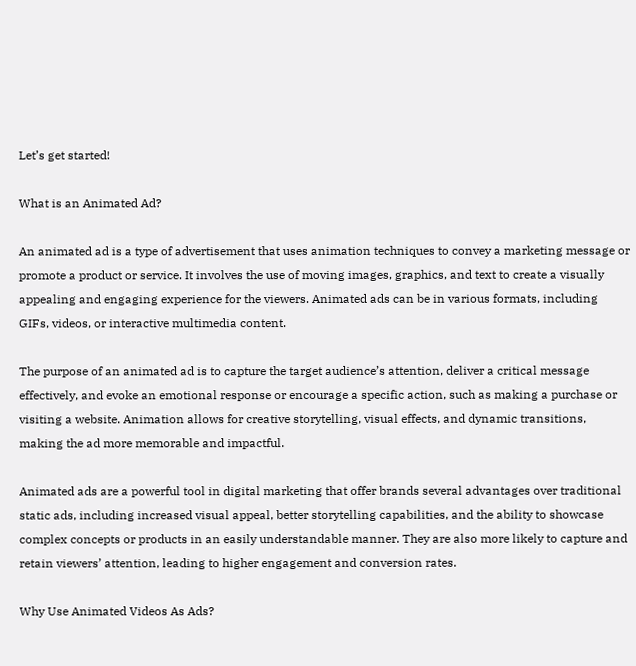Let’s get started!

What is an Animated Ad?

An animated ad is a type of advertisement that uses animation techniques to convey a marketing message or promote a product or service. It involves the use of moving images, graphics, and text to create a visually appealing and engaging experience for the viewers. Animated ads can be in various formats, including GIFs, videos, or interactive multimedia content.

The purpose of an animated ad is to capture the target audience’s attention, deliver a critical message effectively, and evoke an emotional response or encourage a specific action, such as making a purchase or visiting a website. Animation allows for creative storytelling, visual effects, and dynamic transitions, making the ad more memorable and impactful.

Animated ads are a powerful tool in digital marketing that offer brands several advantages over traditional static ads, including increased visual appeal, better storytelling capabilities, and the ability to showcase complex concepts or products in an easily understandable manner. They are also more likely to capture and retain viewers’ attention, leading to higher engagement and conversion rates.

Why Use Animated Videos As Ads?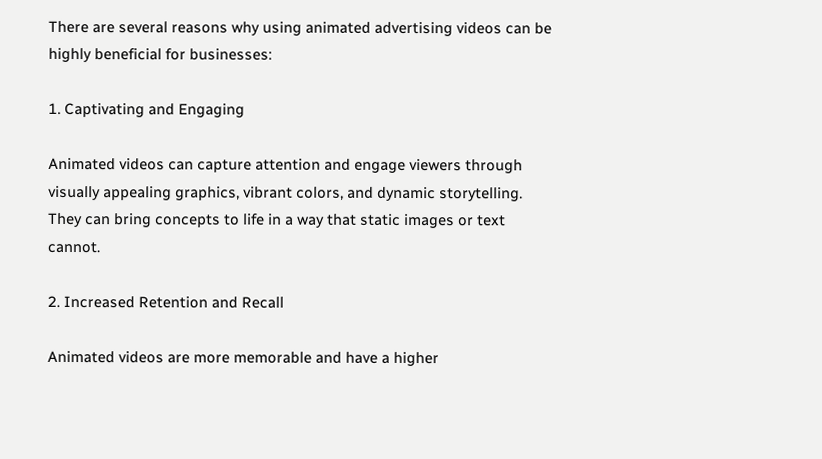There are several reasons why using animated advertising videos can be highly beneficial for businesses:

1. Captivating and Engaging

Animated videos can capture attention and engage viewers through visually appealing graphics, vibrant colors, and dynamic storytelling. They can bring concepts to life in a way that static images or text cannot.

2. Increased Retention and Recall

Animated videos are more memorable and have a higher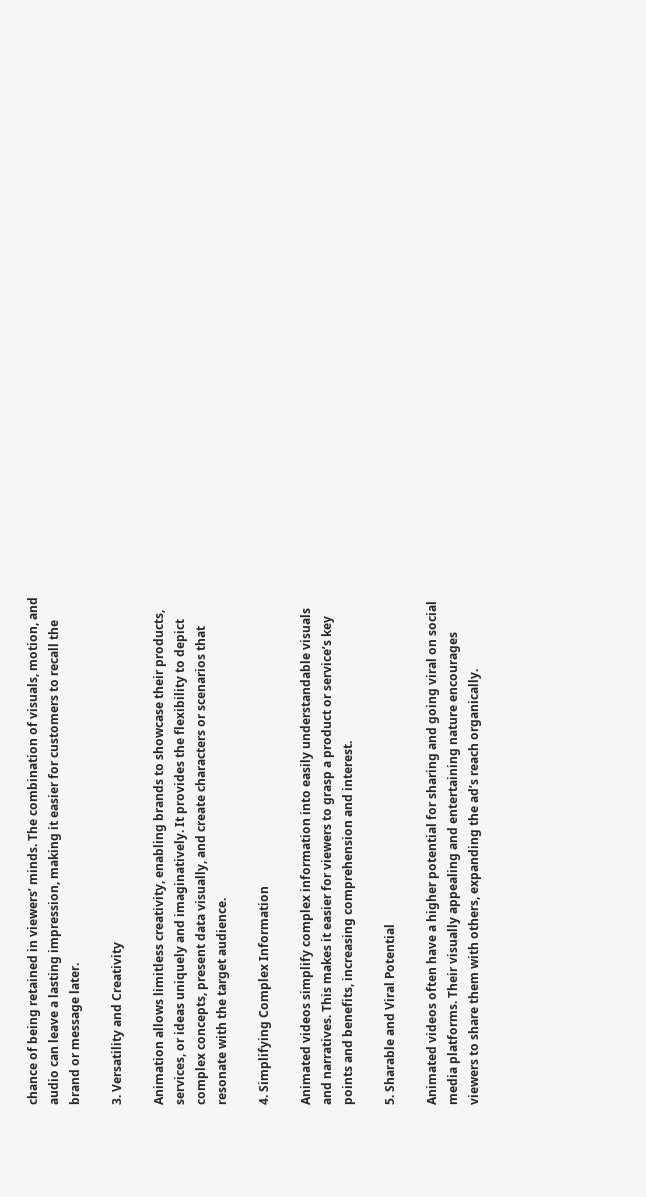chance of being retained in viewers’ minds. The combination of visuals, motion, and audio can leave a lasting impression, making it easier for customers to recall the brand or message later.

3. Versatility and Creativity

Animation allows limitless creativity, enabling brands to showcase their products, services, or ideas uniquely and imaginatively. It provides the flexibility to depict complex concepts, present data visually, and create characters or scenarios that resonate with the target audience.

4. Simplifying Complex Information

Animated videos simplify complex information into easily understandable visuals and narratives. This makes it easier for viewers to grasp a product or service’s key points and benefits, increasing comprehension and interest.

5. Sharable and Viral Potential

Animated videos often have a higher potential for sharing and going viral on social media platforms. Their visually appealing and entertaining nature encourages viewers to share them with others, expanding the ad’s reach organically.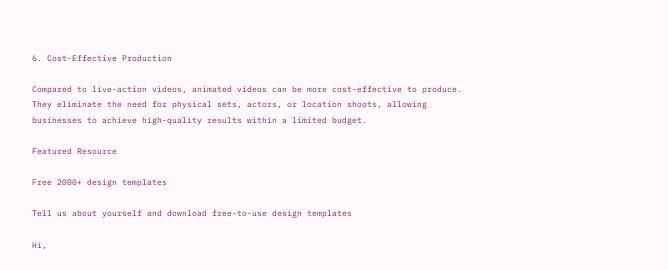6. Cost-Effective Production

Compared to live-action videos, animated videos can be more cost-effective to produce. They eliminate the need for physical sets, actors, or location shoots, allowing businesses to achieve high-quality results within a limited budget.

Featured Resource

Free 2000+ design templates

Tell us about yourself and download free-to-use design templates

Hi,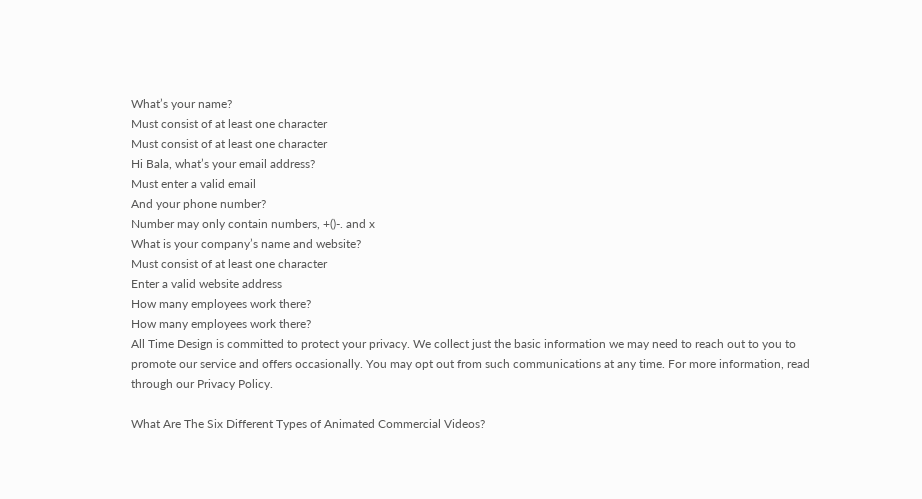What’s your name?
Must consist of at least one character
Must consist of at least one character
Hi Bala, what’s your email address?
Must enter a valid email
And your phone number?
Number may only contain numbers, +()-. and x
What is your company’s name and website?
Must consist of at least one character
Enter a valid website address
How many employees work there?
How many employees work there?
All Time Design is committed to protect your privacy. We collect just the basic information we may need to reach out to you to promote our service and offers occasionally. You may opt out from such communications at any time. For more information, read through our Privacy Policy.

What Are The Six Different Types of Animated Commercial Videos?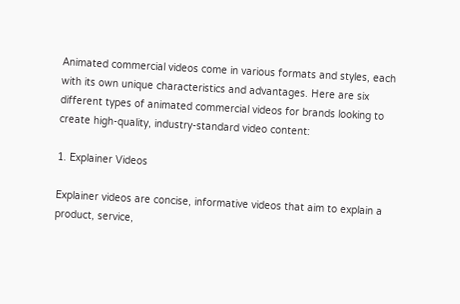Animated commercial videos come in various formats and styles, each with its own unique characteristics and advantages. Here are six different types of animated commercial videos for brands looking to create high-quality, industry-standard video content:

1. Explainer Videos

Explainer videos are concise, informative videos that aim to explain a product, service,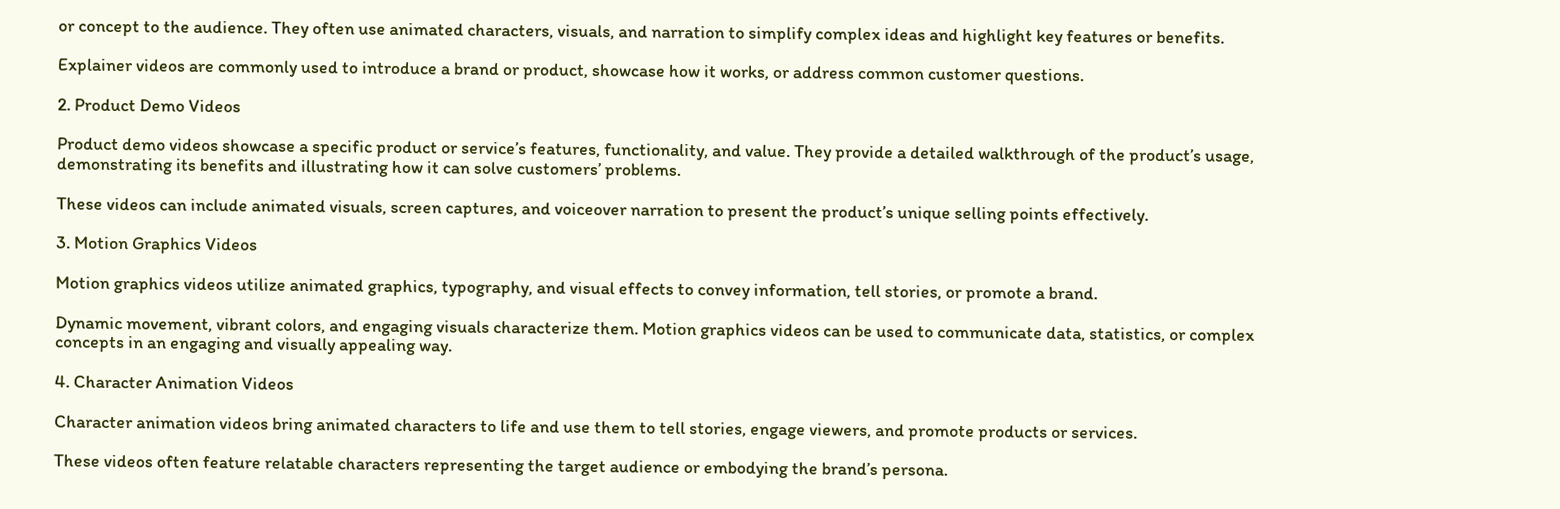or concept to the audience. They often use animated characters, visuals, and narration to simplify complex ideas and highlight key features or benefits.

Explainer videos are commonly used to introduce a brand or product, showcase how it works, or address common customer questions.

2. Product Demo Videos

Product demo videos showcase a specific product or service’s features, functionality, and value. They provide a detailed walkthrough of the product’s usage, demonstrating its benefits and illustrating how it can solve customers’ problems.

These videos can include animated visuals, screen captures, and voiceover narration to present the product’s unique selling points effectively.

3. Motion Graphics Videos

Motion graphics videos utilize animated graphics, typography, and visual effects to convey information, tell stories, or promote a brand.

Dynamic movement, vibrant colors, and engaging visuals characterize them. Motion graphics videos can be used to communicate data, statistics, or complex concepts in an engaging and visually appealing way.

4. Character Animation Videos

Character animation videos bring animated characters to life and use them to tell stories, engage viewers, and promote products or services.

These videos often feature relatable characters representing the target audience or embodying the brand’s persona.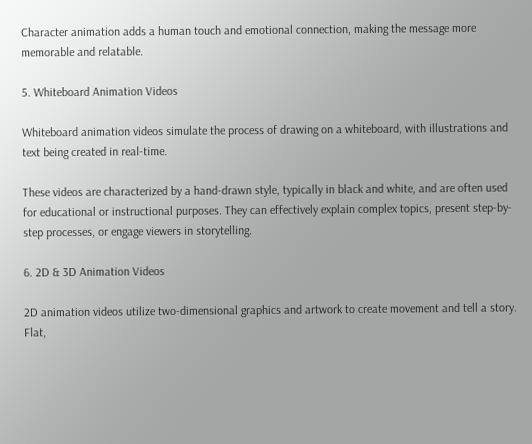Character animation adds a human touch and emotional connection, making the message more memorable and relatable.

5. Whiteboard Animation Videos

Whiteboard animation videos simulate the process of drawing on a whiteboard, with illustrations and text being created in real-time.

These videos are characterized by a hand-drawn style, typically in black and white, and are often used for educational or instructional purposes. They can effectively explain complex topics, present step-by-step processes, or engage viewers in storytelling.

6. 2D & 3D Animation Videos

2D animation videos utilize two-dimensional graphics and artwork to create movement and tell a story. Flat,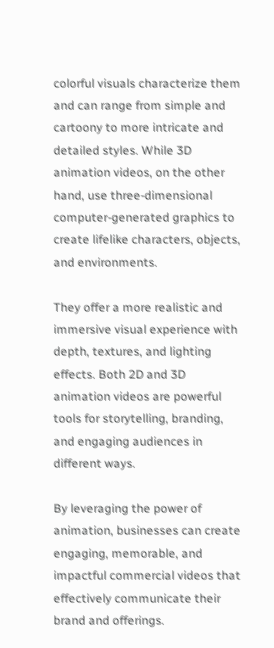colorful visuals characterize them and can range from simple and cartoony to more intricate and detailed styles. While 3D animation videos, on the other hand, use three-dimensional computer-generated graphics to create lifelike characters, objects, and environments.

They offer a more realistic and immersive visual experience with depth, textures, and lighting effects. Both 2D and 3D animation videos are powerful tools for storytelling, branding, and engaging audiences in different ways.

By leveraging the power of animation, businesses can create engaging, memorable, and impactful commercial videos that effectively communicate their brand and offerings.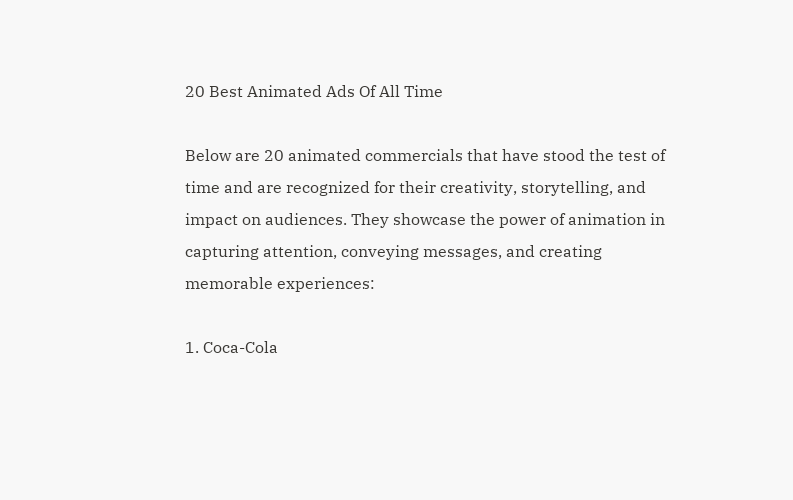20 Best Animated Ads Of All Time

Below are 20 animated commercials that have stood the test of time and are recognized for their creativity, storytelling, and impact on audiences. They showcase the power of animation in capturing attention, conveying messages, and creating memorable experiences:

1. Coca-Cola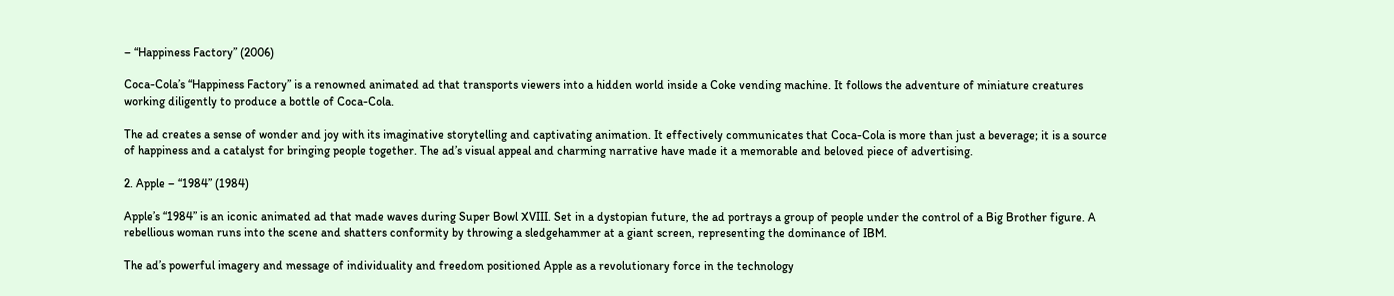– “Happiness Factory” (2006)

Coca-Cola’s “Happiness Factory” is a renowned animated ad that transports viewers into a hidden world inside a Coke vending machine. It follows the adventure of miniature creatures working diligently to produce a bottle of Coca-Cola.

The ad creates a sense of wonder and joy with its imaginative storytelling and captivating animation. It effectively communicates that Coca-Cola is more than just a beverage; it is a source of happiness and a catalyst for bringing people together. The ad’s visual appeal and charming narrative have made it a memorable and beloved piece of advertising.

2. Apple – “1984” (1984)

Apple’s “1984” is an iconic animated ad that made waves during Super Bowl XVIII. Set in a dystopian future, the ad portrays a group of people under the control of a Big Brother figure. A rebellious woman runs into the scene and shatters conformity by throwing a sledgehammer at a giant screen, representing the dominance of IBM.

The ad’s powerful imagery and message of individuality and freedom positioned Apple as a revolutionary force in the technology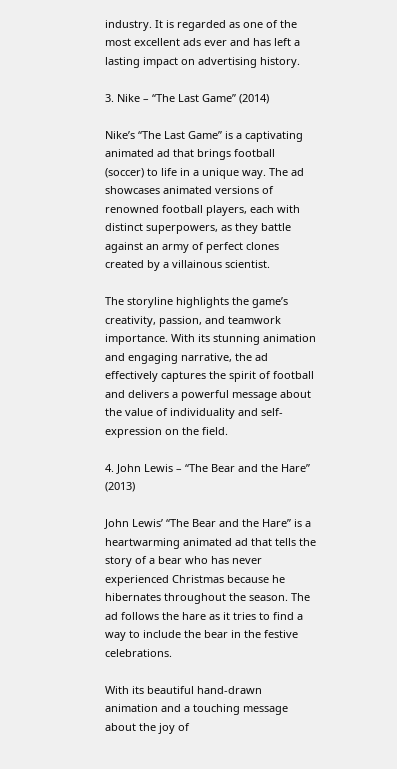industry. It is regarded as one of the most excellent ads ever and has left a lasting impact on advertising history.

3. Nike – “The Last Game” (2014)

Nike’s “The Last Game” is a captivating animated ad that brings football (soccer) to life in a unique way. The ad showcases animated versions of renowned football players, each with distinct superpowers, as they battle against an army of perfect clones created by a villainous scientist.

The storyline highlights the game’s creativity, passion, and teamwork importance. With its stunning animation and engaging narrative, the ad effectively captures the spirit of football and delivers a powerful message about the value of individuality and self-expression on the field.

4. John Lewis – “The Bear and the Hare” (2013)

John Lewis’ “The Bear and the Hare” is a heartwarming animated ad that tells the story of a bear who has never experienced Christmas because he hibernates throughout the season. The ad follows the hare as it tries to find a way to include the bear in the festive celebrations.

With its beautiful hand-drawn animation and a touching message about the joy of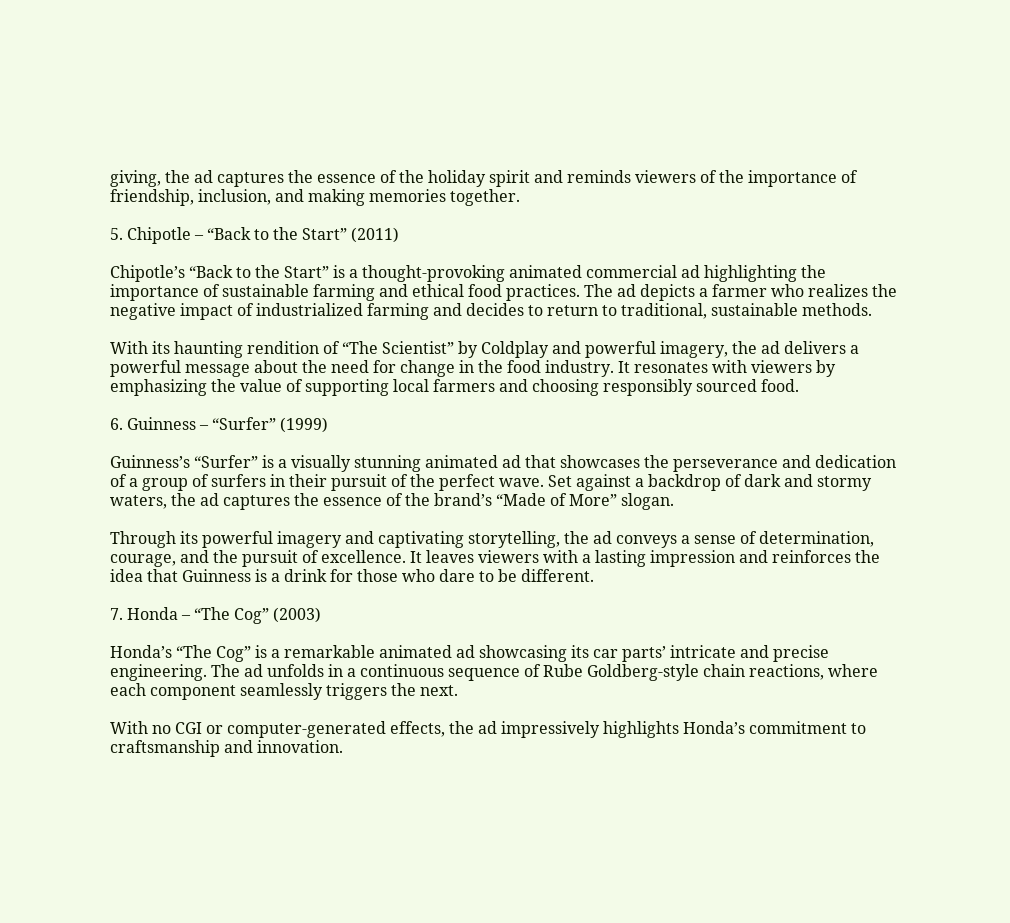giving, the ad captures the essence of the holiday spirit and reminds viewers of the importance of friendship, inclusion, and making memories together.

5. Chipotle – “Back to the Start” (2011)

Chipotle’s “Back to the Start” is a thought-provoking animated commercial ad highlighting the importance of sustainable farming and ethical food practices. The ad depicts a farmer who realizes the negative impact of industrialized farming and decides to return to traditional, sustainable methods.

With its haunting rendition of “The Scientist” by Coldplay and powerful imagery, the ad delivers a powerful message about the need for change in the food industry. It resonates with viewers by emphasizing the value of supporting local farmers and choosing responsibly sourced food.

6. Guinness – “Surfer” (1999)

Guinness’s “Surfer” is a visually stunning animated ad that showcases the perseverance and dedication of a group of surfers in their pursuit of the perfect wave. Set against a backdrop of dark and stormy waters, the ad captures the essence of the brand’s “Made of More” slogan.

Through its powerful imagery and captivating storytelling, the ad conveys a sense of determination, courage, and the pursuit of excellence. It leaves viewers with a lasting impression and reinforces the idea that Guinness is a drink for those who dare to be different.

7. Honda – “The Cog” (2003)

Honda’s “The Cog” is a remarkable animated ad showcasing its car parts’ intricate and precise engineering. The ad unfolds in a continuous sequence of Rube Goldberg-style chain reactions, where each component seamlessly triggers the next.

With no CGI or computer-generated effects, the ad impressively highlights Honda’s commitment to craftsmanship and innovation.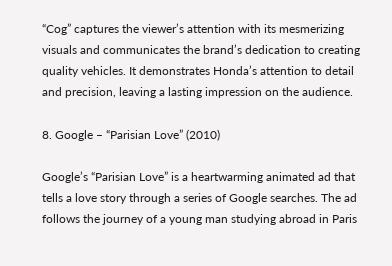“Cog” captures the viewer’s attention with its mesmerizing visuals and communicates the brand’s dedication to creating quality vehicles. It demonstrates Honda’s attention to detail and precision, leaving a lasting impression on the audience.

8. Google – “Parisian Love” (2010)

Google’s “Parisian Love” is a heartwarming animated ad that tells a love story through a series of Google searches. The ad follows the journey of a young man studying abroad in Paris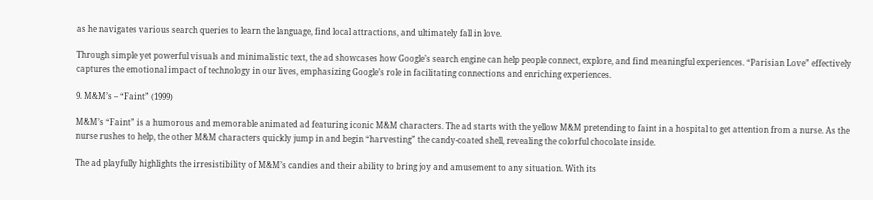as he navigates various search queries to learn the language, find local attractions, and ultimately fall in love.

Through simple yet powerful visuals and minimalistic text, the ad showcases how Google’s search engine can help people connect, explore, and find meaningful experiences. “Parisian Love” effectively captures the emotional impact of technology in our lives, emphasizing Google’s role in facilitating connections and enriching experiences.

9. M&M’s – “Faint” (1999)

M&M’s “Faint” is a humorous and memorable animated ad featuring iconic M&M characters. The ad starts with the yellow M&M pretending to faint in a hospital to get attention from a nurse. As the nurse rushes to help, the other M&M characters quickly jump in and begin “harvesting” the candy-coated shell, revealing the colorful chocolate inside.

The ad playfully highlights the irresistibility of M&M’s candies and their ability to bring joy and amusement to any situation. With its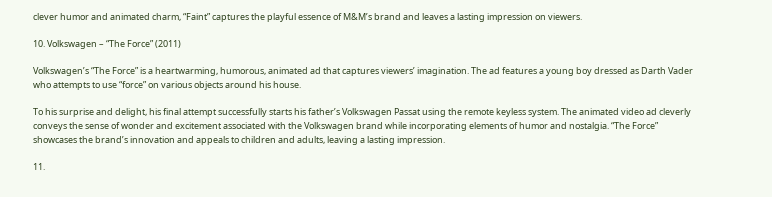clever humor and animated charm, “Faint” captures the playful essence of M&M’s brand and leaves a lasting impression on viewers.

10. Volkswagen – “The Force” (2011)

Volkswagen’s “The Force” is a heartwarming, humorous, animated ad that captures viewers’ imagination. The ad features a young boy dressed as Darth Vader who attempts to use “force” on various objects around his house.

To his surprise and delight, his final attempt successfully starts his father’s Volkswagen Passat using the remote keyless system. The animated video ad cleverly conveys the sense of wonder and excitement associated with the Volkswagen brand while incorporating elements of humor and nostalgia. “The Force” showcases the brand’s innovation and appeals to children and adults, leaving a lasting impression.

11.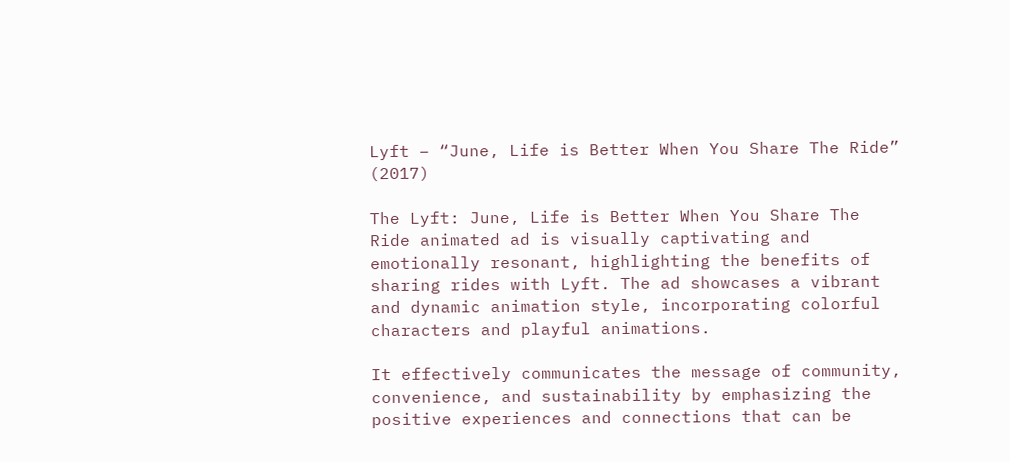Lyft – “June, Life is Better When You Share The Ride” (2017)

The Lyft: June, Life is Better When You Share The Ride animated ad is visually captivating and emotionally resonant, highlighting the benefits of sharing rides with Lyft. The ad showcases a vibrant and dynamic animation style, incorporating colorful characters and playful animations.

It effectively communicates the message of community, convenience, and sustainability by emphasizing the positive experiences and connections that can be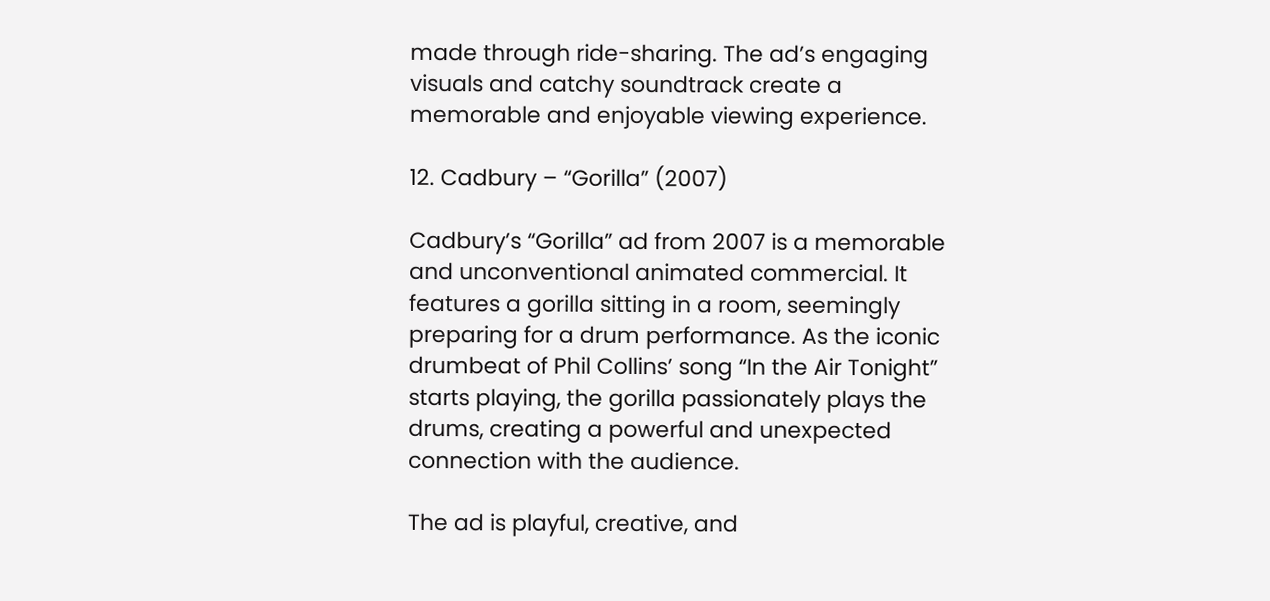made through ride-sharing. The ad’s engaging visuals and catchy soundtrack create a memorable and enjoyable viewing experience.

12. Cadbury – “Gorilla” (2007)

Cadbury’s “Gorilla” ad from 2007 is a memorable and unconventional animated commercial. It features a gorilla sitting in a room, seemingly preparing for a drum performance. As the iconic drumbeat of Phil Collins’ song “In the Air Tonight” starts playing, the gorilla passionately plays the drums, creating a powerful and unexpected connection with the audience.

The ad is playful, creative, and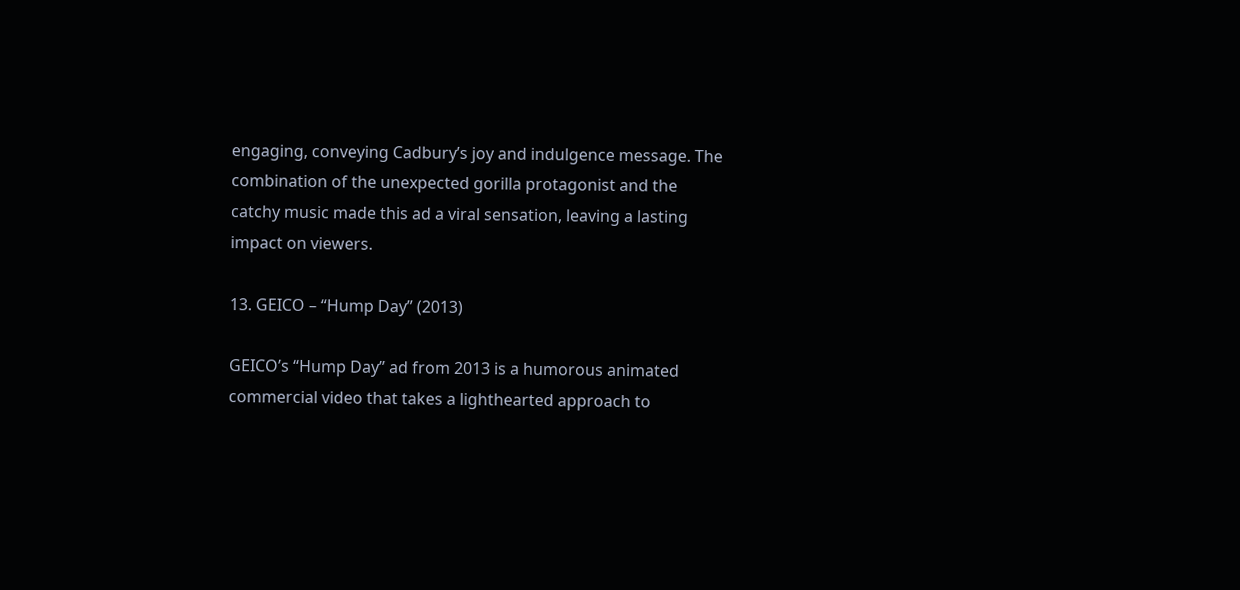engaging, conveying Cadbury’s joy and indulgence message. The combination of the unexpected gorilla protagonist and the catchy music made this ad a viral sensation, leaving a lasting impact on viewers.

13. GEICO – “Hump Day” (2013)

GEICO’s “Hump Day” ad from 2013 is a humorous animated commercial video that takes a lighthearted approach to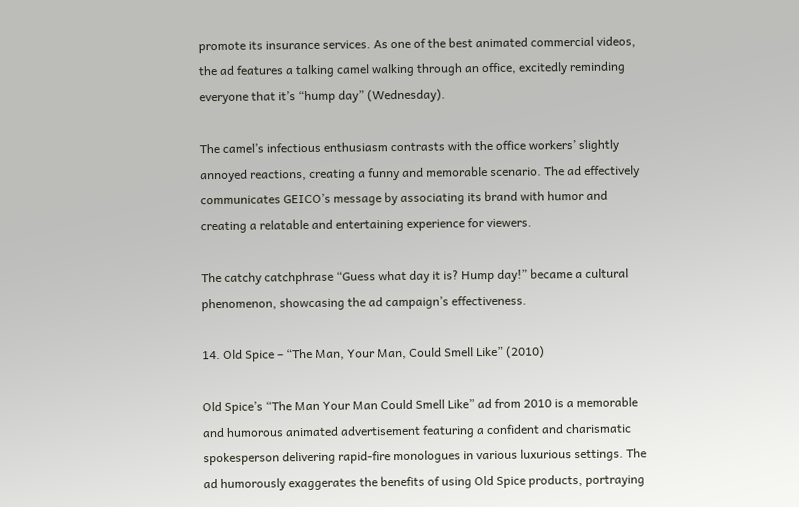promote its insurance services. As one of the best animated commercial videos, the ad features a talking camel walking through an office, excitedly reminding everyone that it’s “hump day” (Wednesday).

The camel’s infectious enthusiasm contrasts with the office workers’ slightly annoyed reactions, creating a funny and memorable scenario. The ad effectively communicates GEICO’s message by associating its brand with humor and creating a relatable and entertaining experience for viewers.

The catchy catchphrase “Guess what day it is? Hump day!” became a cultural phenomenon, showcasing the ad campaign’s effectiveness.

14. Old Spice – “The Man, Your Man, Could Smell Like” (2010)

Old Spice’s “The Man Your Man Could Smell Like” ad from 2010 is a memorable and humorous animated advertisement featuring a confident and charismatic spokesperson delivering rapid-fire monologues in various luxurious settings. The ad humorously exaggerates the benefits of using Old Spice products, portraying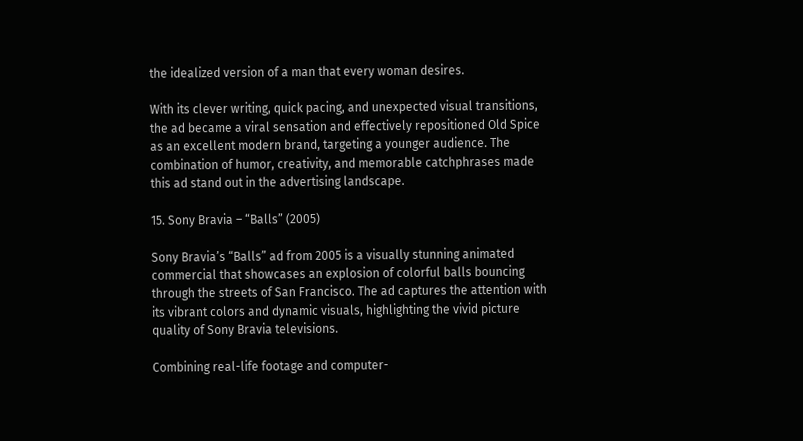the idealized version of a man that every woman desires.

With its clever writing, quick pacing, and unexpected visual transitions, the ad became a viral sensation and effectively repositioned Old Spice as an excellent modern brand, targeting a younger audience. The combination of humor, creativity, and memorable catchphrases made this ad stand out in the advertising landscape.

15. Sony Bravia – “Balls” (2005)

Sony Bravia’s “Balls” ad from 2005 is a visually stunning animated commercial that showcases an explosion of colorful balls bouncing through the streets of San Francisco. The ad captures the attention with its vibrant colors and dynamic visuals, highlighting the vivid picture quality of Sony Bravia televisions.

Combining real-life footage and computer-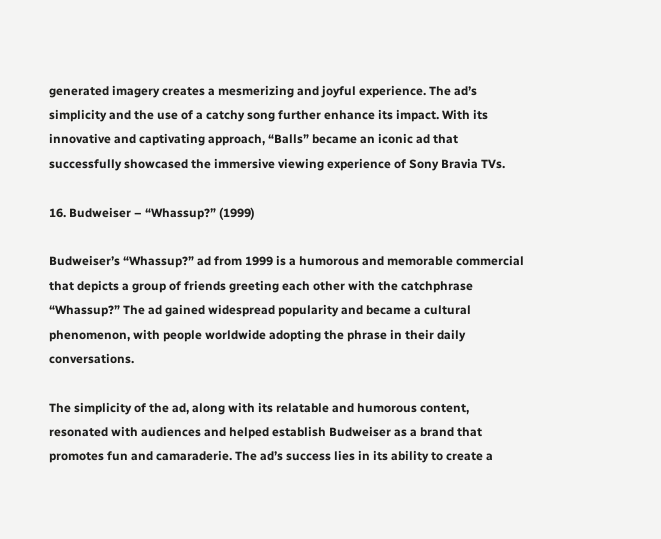generated imagery creates a mesmerizing and joyful experience. The ad’s simplicity and the use of a catchy song further enhance its impact. With its innovative and captivating approach, “Balls” became an iconic ad that successfully showcased the immersive viewing experience of Sony Bravia TVs.

16. Budweiser – “Whassup?” (1999)

Budweiser’s “Whassup?” ad from 1999 is a humorous and memorable commercial that depicts a group of friends greeting each other with the catchphrase “Whassup?” The ad gained widespread popularity and became a cultural phenomenon, with people worldwide adopting the phrase in their daily conversations.

The simplicity of the ad, along with its relatable and humorous content, resonated with audiences and helped establish Budweiser as a brand that promotes fun and camaraderie. The ad’s success lies in its ability to create a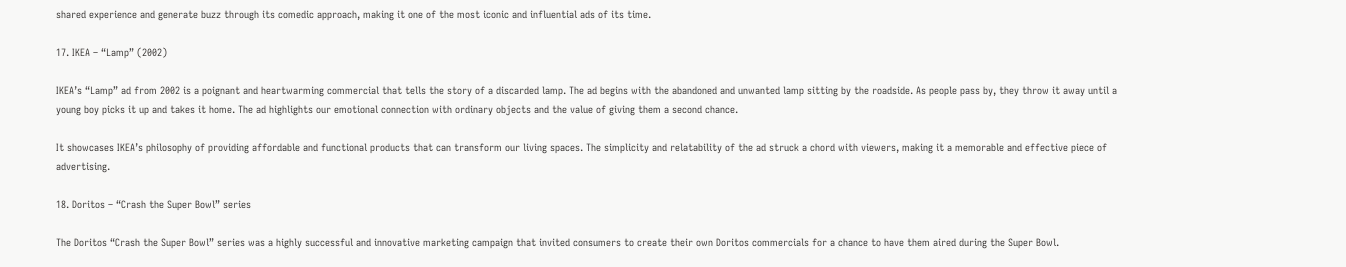shared experience and generate buzz through its comedic approach, making it one of the most iconic and influential ads of its time.

17. IKEA – “Lamp” (2002)

IKEA’s “Lamp” ad from 2002 is a poignant and heartwarming commercial that tells the story of a discarded lamp. The ad begins with the abandoned and unwanted lamp sitting by the roadside. As people pass by, they throw it away until a young boy picks it up and takes it home. The ad highlights our emotional connection with ordinary objects and the value of giving them a second chance.

It showcases IKEA’s philosophy of providing affordable and functional products that can transform our living spaces. The simplicity and relatability of the ad struck a chord with viewers, making it a memorable and effective piece of advertising.

18. Doritos – “Crash the Super Bowl” series

The Doritos “Crash the Super Bowl” series was a highly successful and innovative marketing campaign that invited consumers to create their own Doritos commercials for a chance to have them aired during the Super Bowl.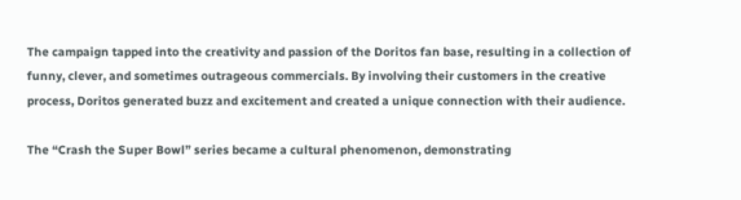The campaign tapped into the creativity and passion of the Doritos fan base, resulting in a collection of funny, clever, and sometimes outrageous commercials. By involving their customers in the creative process, Doritos generated buzz and excitement and created a unique connection with their audience.

The “Crash the Super Bowl” series became a cultural phenomenon, demonstrating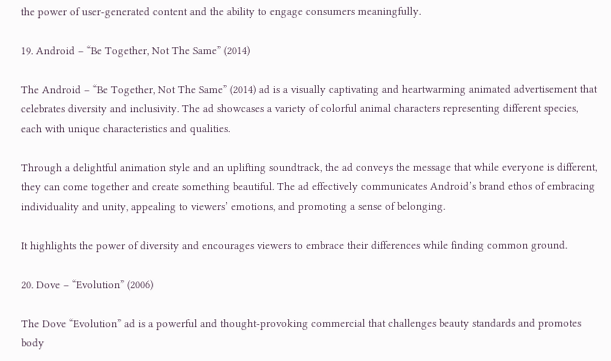the power of user-generated content and the ability to engage consumers meaningfully.

19. Android – “Be Together, Not The Same” (2014)

The Android – “Be Together, Not The Same” (2014) ad is a visually captivating and heartwarming animated advertisement that celebrates diversity and inclusivity. The ad showcases a variety of colorful animal characters representing different species, each with unique characteristics and qualities.

Through a delightful animation style and an uplifting soundtrack, the ad conveys the message that while everyone is different, they can come together and create something beautiful. The ad effectively communicates Android’s brand ethos of embracing individuality and unity, appealing to viewers’ emotions, and promoting a sense of belonging.

It highlights the power of diversity and encourages viewers to embrace their differences while finding common ground.

20. Dove – “Evolution” (2006)

The Dove “Evolution” ad is a powerful and thought-provoking commercial that challenges beauty standards and promotes body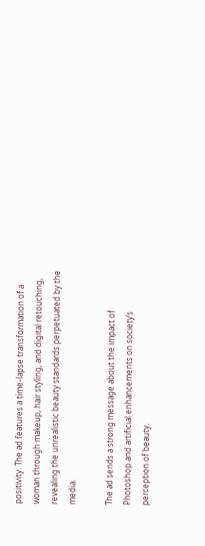positivity. The ad features a time-lapse transformation of a woman through makeup, hair styling, and digital retouching, revealing the unrealistic beauty standards perpetuated by the media.

The ad sends a strong message about the impact of Photoshop and artificial enhancements on society’s perception of beauty.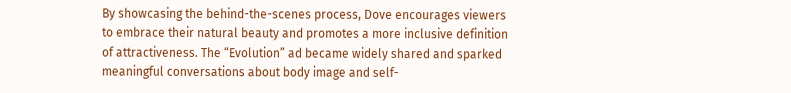By showcasing the behind-the-scenes process, Dove encourages viewers to embrace their natural beauty and promotes a more inclusive definition of attractiveness. The “Evolution” ad became widely shared and sparked meaningful conversations about body image and self-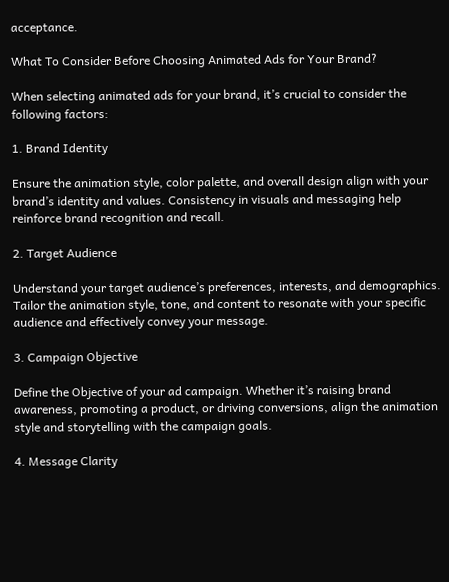acceptance.

What To Consider Before Choosing Animated Ads for Your Brand?

When selecting animated ads for your brand, it’s crucial to consider the following factors:

1. Brand Identity

Ensure the animation style, color palette, and overall design align with your brand’s identity and values. Consistency in visuals and messaging help reinforce brand recognition and recall.

2. Target Audience

Understand your target audience’s preferences, interests, and demographics. Tailor the animation style, tone, and content to resonate with your specific audience and effectively convey your message.

3. Campaign Objective

Define the Objective of your ad campaign. Whether it’s raising brand awareness, promoting a product, or driving conversions, align the animation style and storytelling with the campaign goals.

4. Message Clarity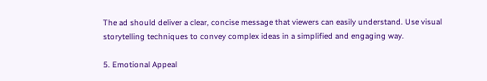The ad should deliver a clear, concise message that viewers can easily understand. Use visual storytelling techniques to convey complex ideas in a simplified and engaging way.

5. Emotional Appeal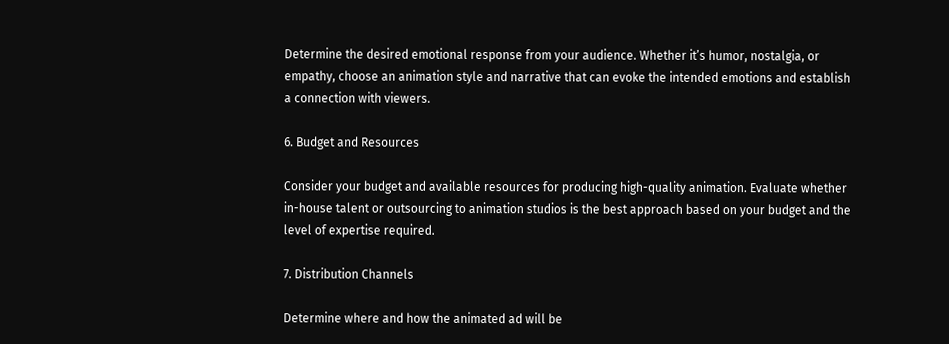Determine the desired emotional response from your audience. Whether it’s humor, nostalgia, or empathy, choose an animation style and narrative that can evoke the intended emotions and establish a connection with viewers.

6. Budget and Resources

Consider your budget and available resources for producing high-quality animation. Evaluate whether in-house talent or outsourcing to animation studios is the best approach based on your budget and the level of expertise required.

7. Distribution Channels

Determine where and how the animated ad will be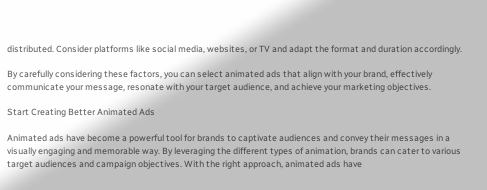distributed. Consider platforms like social media, websites, or TV and adapt the format and duration accordingly.

By carefully considering these factors, you can select animated ads that align with your brand, effectively communicate your message, resonate with your target audience, and achieve your marketing objectives.

Start Creating Better Animated Ads

Animated ads have become a powerful tool for brands to captivate audiences and convey their messages in a visually engaging and memorable way. By leveraging the different types of animation, brands can cater to various target audiences and campaign objectives. With the right approach, animated ads have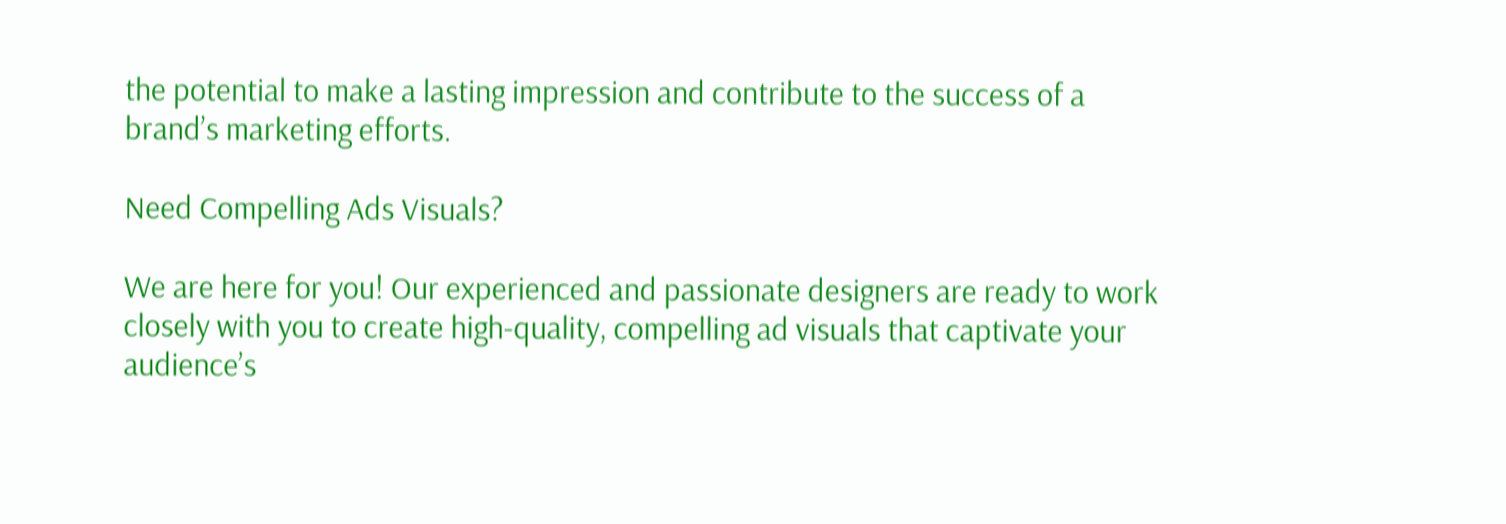the potential to make a lasting impression and contribute to the success of a brand’s marketing efforts.

Need Compelling Ads Visuals?

We are here for you! Our experienced and passionate designers are ready to work closely with you to create high-quality, compelling ad visuals that captivate your audience’s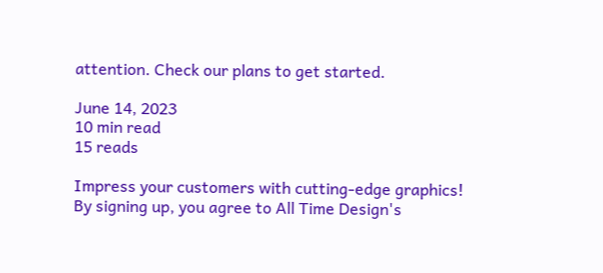attention. Check our plans to get started.

June 14, 2023
10 min read
15 reads

Impress your customers with cutting-edge graphics!
By signing up, you agree to All Time Design's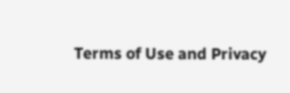Terms of Use and Privacy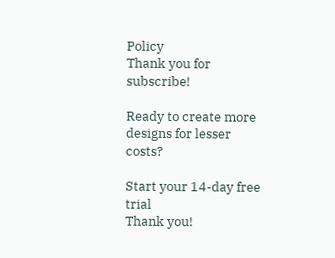Policy
Thank you for subscribe!

Ready to create more
designs for lesser costs?

Start your 14-day free trial
Thank you!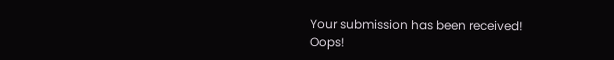Your submission has been received!
Oops!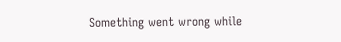Something went wrong while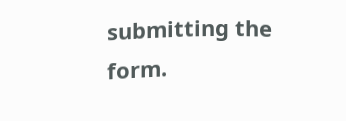submitting the form.